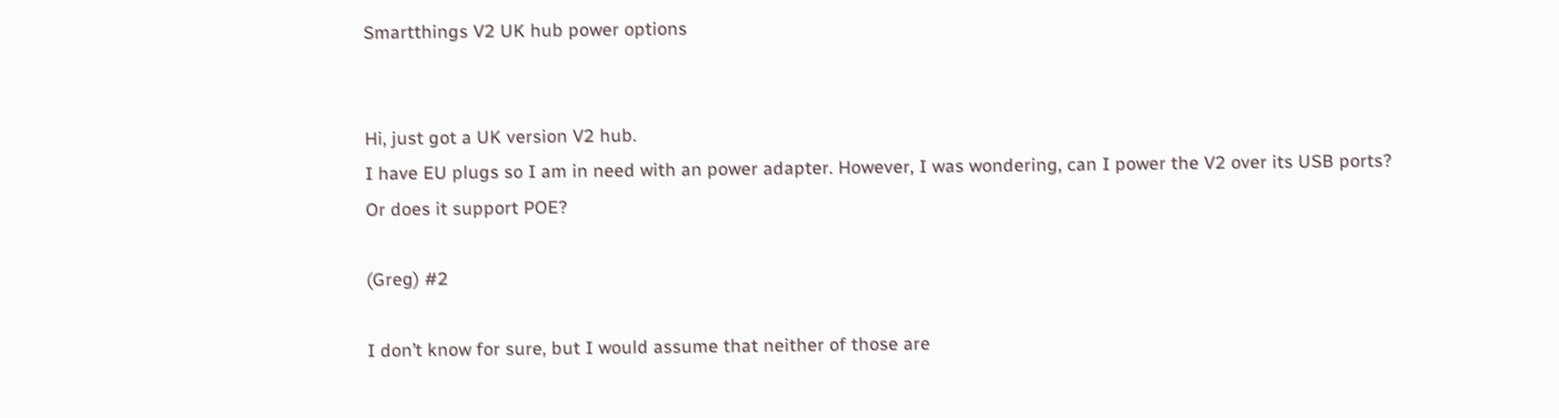Smartthings V2 UK hub power options


Hi, just got a UK version V2 hub.
I have EU plugs so I am in need with an power adapter. However, I was wondering, can I power the V2 over its USB ports?
Or does it support POE?

(Greg) #2

I don’t know for sure, but I would assume that neither of those are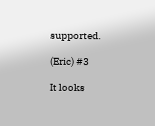supported.

(Eric) #3

It looks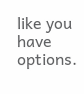like you have options.